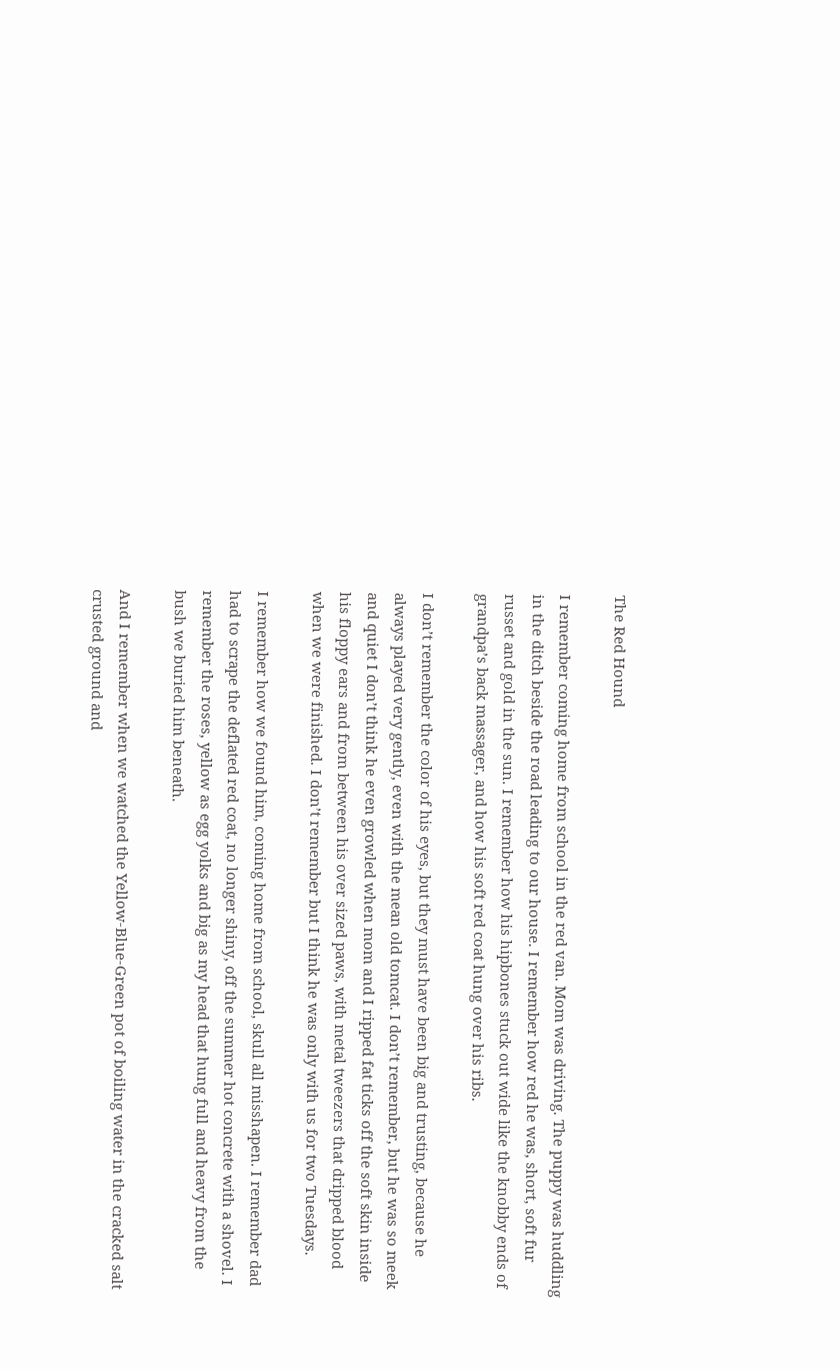The Red Hound

I remember coming home from school in the red van. Mom was driving. The puppy was huddling in the ditch beside the road leading to our house. I remember how red he was, short, soft fur russet and gold in the sun. I remember how his hipbones stuck out wide like the knobby ends of grandpa’s back massager, and how his soft red coat hung over his ribs.

I don’t remember the color of his eyes, but they must have been big and trusting, because he always played very gently, even with the mean old tomcat. I don’t remember, but he was so meek and quiet I don’t think he even growled when mom and I ripped fat ticks off the soft skin inside his floppy ears and from between his over sized paws, with metal tweezers that dripped blood when we were finished. I don’t remember but I think he was only with us for two Tuesdays.

I remember how we found him, coming home from school, skull all misshapen. I remember dad had to scrape the deflated red coat, no longer shiny, off the summer hot concrete with a shovel. I remember the roses, yellow as egg yolks and big as my head that hung full and heavy from the bush we buried him beneath.

And I remember when we watched the Yellow-Blue-Green pot of boiling water in the cracked salt crusted ground and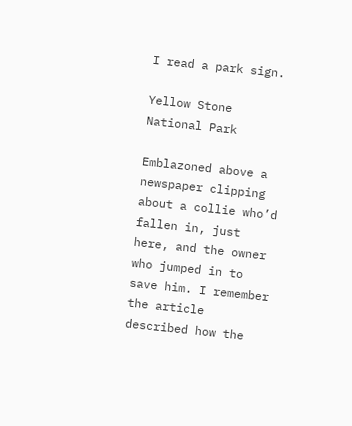I read a park sign.

Yellow Stone National Park

Emblazoned above a newspaper clipping about a collie who’d fallen in, just here, and the owner who jumped in to save him. I remember the article described how the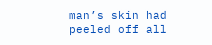man’s skin had peeled off all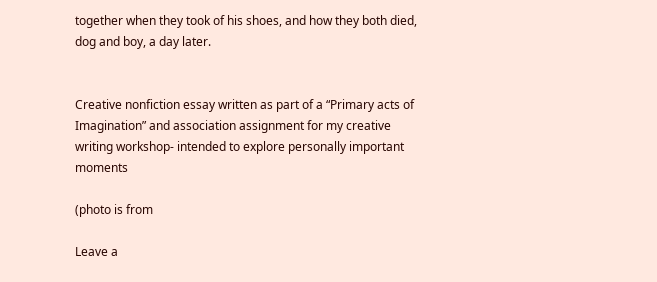together when they took of his shoes, and how they both died, dog and boy, a day later.


Creative nonfiction essay written as part of a “Primary acts of Imagination” and association assignment for my creative writing workshop- intended to explore personally important moments

(photo is from

Leave a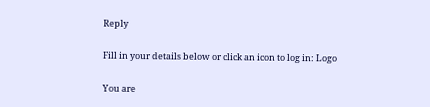Reply

Fill in your details below or click an icon to log in: Logo

You are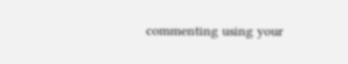commenting using your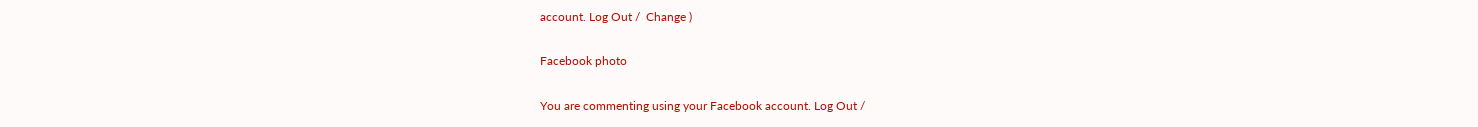account. Log Out /  Change )

Facebook photo

You are commenting using your Facebook account. Log Out /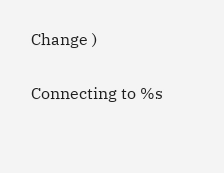Change )

Connecting to %s